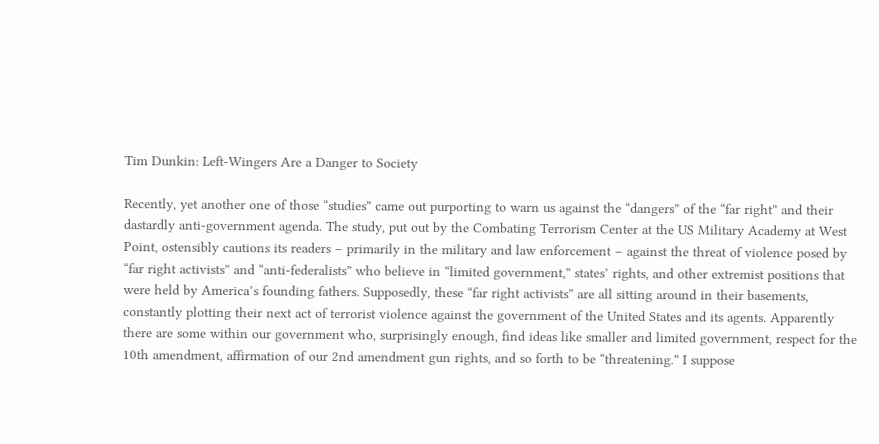Tim Dunkin: Left-Wingers Are a Danger to Society

Recently, yet another one of those “studies” came out purporting to warn us against the “dangers” of the “far right” and their dastardly anti-government agenda. The study, put out by the Combating Terrorism Center at the US Military Academy at West Point, ostensibly cautions its readers – primarily in the military and law enforcement – against the threat of violence posed by “far right activists” and “anti-federalists” who believe in “limited government,” states’ rights, and other extremist positions that were held by America’s founding fathers. Supposedly, these “far right activists” are all sitting around in their basements, constantly plotting their next act of terrorist violence against the government of the United States and its agents. Apparently there are some within our government who, surprisingly enough, find ideas like smaller and limited government, respect for the 10th amendment, affirmation of our 2nd amendment gun rights, and so forth to be “threatening.” I suppose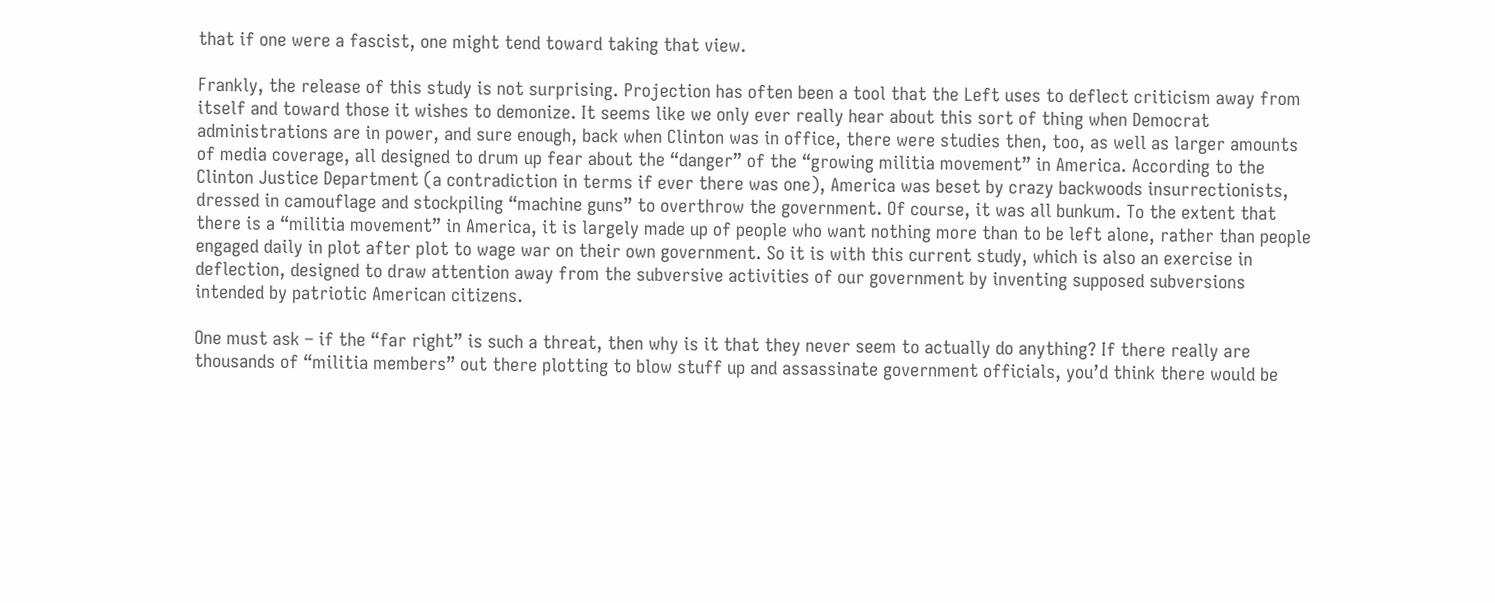that if one were a fascist, one might tend toward taking that view.

Frankly, the release of this study is not surprising. Projection has often been a tool that the Left uses to deflect criticism away from itself and toward those it wishes to demonize. It seems like we only ever really hear about this sort of thing when Democrat administrations are in power, and sure enough, back when Clinton was in office, there were studies then, too, as well as larger amounts of media coverage, all designed to drum up fear about the “danger” of the “growing militia movement” in America. According to the Clinton Justice Department (a contradiction in terms if ever there was one), America was beset by crazy backwoods insurrectionists, dressed in camouflage and stockpiling “machine guns” to overthrow the government. Of course, it was all bunkum. To the extent that there is a “militia movement” in America, it is largely made up of people who want nothing more than to be left alone, rather than people engaged daily in plot after plot to wage war on their own government. So it is with this current study, which is also an exercise in deflection, designed to draw attention away from the subversive activities of our government by inventing supposed subversions intended by patriotic American citizens.

One must ask – if the “far right” is such a threat, then why is it that they never seem to actually do anything? If there really are thousands of “militia members” out there plotting to blow stuff up and assassinate government officials, you’d think there would be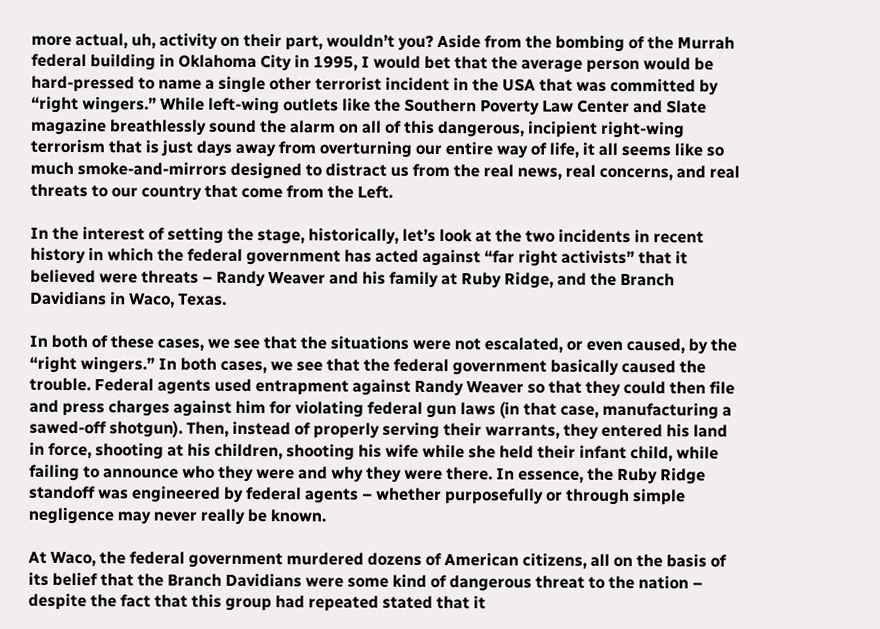more actual, uh, activity on their part, wouldn’t you? Aside from the bombing of the Murrah federal building in Oklahoma City in 1995, I would bet that the average person would be hard-pressed to name a single other terrorist incident in the USA that was committed by “right wingers.” While left-wing outlets like the Southern Poverty Law Center and Slate magazine breathlessly sound the alarm on all of this dangerous, incipient right-wing terrorism that is just days away from overturning our entire way of life, it all seems like so much smoke-and-mirrors designed to distract us from the real news, real concerns, and real threats to our country that come from the Left.

In the interest of setting the stage, historically, let’s look at the two incidents in recent history in which the federal government has acted against “far right activists” that it believed were threats – Randy Weaver and his family at Ruby Ridge, and the Branch Davidians in Waco, Texas.

In both of these cases, we see that the situations were not escalated, or even caused, by the “right wingers.” In both cases, we see that the federal government basically caused the trouble. Federal agents used entrapment against Randy Weaver so that they could then file and press charges against him for violating federal gun laws (in that case, manufacturing a sawed-off shotgun). Then, instead of properly serving their warrants, they entered his land in force, shooting at his children, shooting his wife while she held their infant child, while failing to announce who they were and why they were there. In essence, the Ruby Ridge standoff was engineered by federal agents – whether purposefully or through simple negligence may never really be known.

At Waco, the federal government murdered dozens of American citizens, all on the basis of its belief that the Branch Davidians were some kind of dangerous threat to the nation – despite the fact that this group had repeated stated that it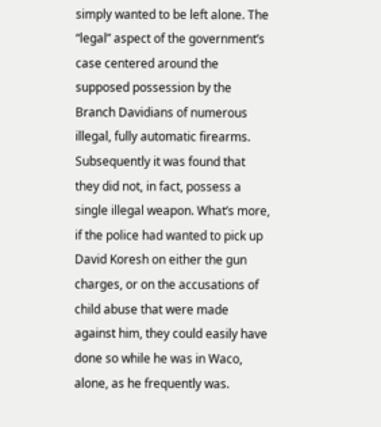simply wanted to be left alone. The “legal” aspect of the government’s case centered around the supposed possession by the Branch Davidians of numerous illegal, fully automatic firearms. Subsequently it was found that they did not, in fact, possess a single illegal weapon. What’s more, if the police had wanted to pick up David Koresh on either the gun charges, or on the accusations of child abuse that were made against him, they could easily have done so while he was in Waco, alone, as he frequently was.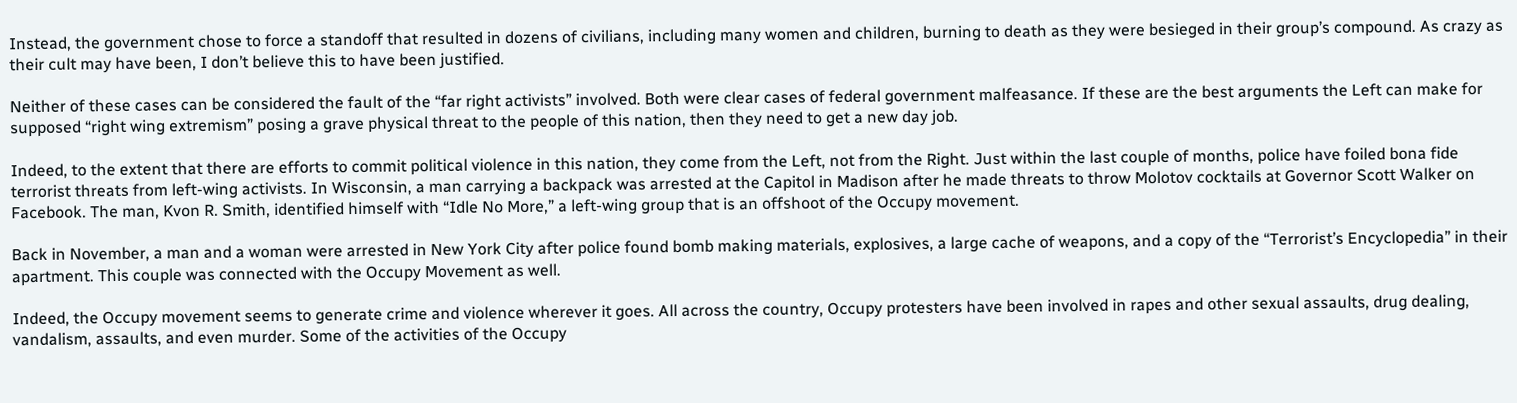Instead, the government chose to force a standoff that resulted in dozens of civilians, including many women and children, burning to death as they were besieged in their group’s compound. As crazy as their cult may have been, I don’t believe this to have been justified.

Neither of these cases can be considered the fault of the “far right activists” involved. Both were clear cases of federal government malfeasance. If these are the best arguments the Left can make for supposed “right wing extremism” posing a grave physical threat to the people of this nation, then they need to get a new day job.

Indeed, to the extent that there are efforts to commit political violence in this nation, they come from the Left, not from the Right. Just within the last couple of months, police have foiled bona fide terrorist threats from left-wing activists. In Wisconsin, a man carrying a backpack was arrested at the Capitol in Madison after he made threats to throw Molotov cocktails at Governor Scott Walker on Facebook. The man, Kvon R. Smith, identified himself with “Idle No More,” a left-wing group that is an offshoot of the Occupy movement.

Back in November, a man and a woman were arrested in New York City after police found bomb making materials, explosives, a large cache of weapons, and a copy of the “Terrorist’s Encyclopedia” in their apartment. This couple was connected with the Occupy Movement as well.

Indeed, the Occupy movement seems to generate crime and violence wherever it goes. All across the country, Occupy protesters have been involved in rapes and other sexual assaults, drug dealing, vandalism, assaults, and even murder. Some of the activities of the Occupy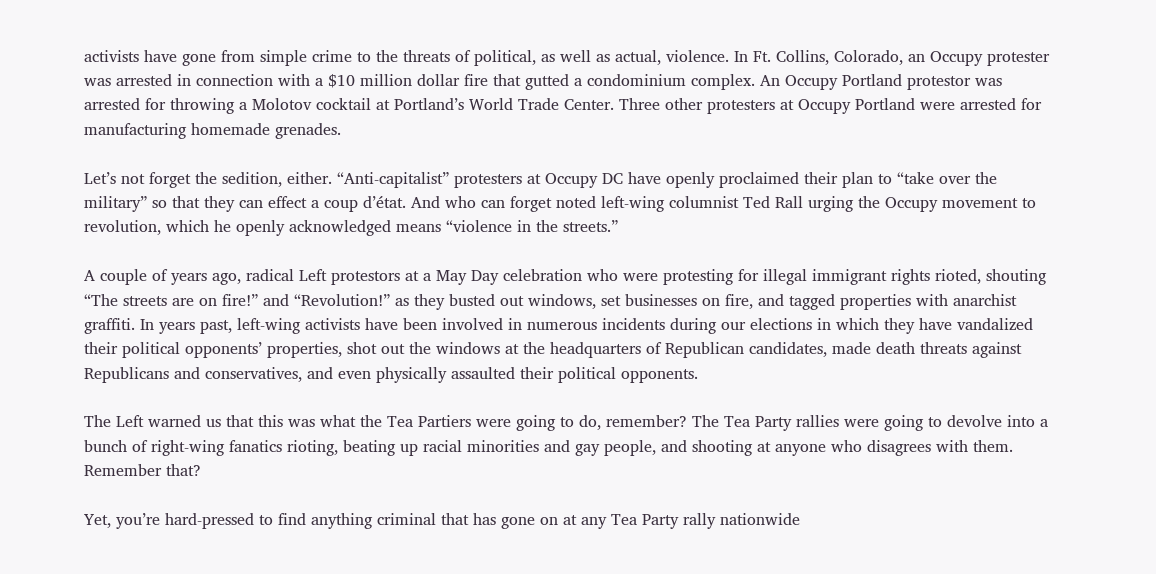activists have gone from simple crime to the threats of political, as well as actual, violence. In Ft. Collins, Colorado, an Occupy protester was arrested in connection with a $10 million dollar fire that gutted a condominium complex. An Occupy Portland protestor was arrested for throwing a Molotov cocktail at Portland’s World Trade Center. Three other protesters at Occupy Portland were arrested for manufacturing homemade grenades.

Let’s not forget the sedition, either. “Anti-capitalist” protesters at Occupy DC have openly proclaimed their plan to “take over the military” so that they can effect a coup d’état. And who can forget noted left-wing columnist Ted Rall urging the Occupy movement to revolution, which he openly acknowledged means “violence in the streets.”

A couple of years ago, radical Left protestors at a May Day celebration who were protesting for illegal immigrant rights rioted, shouting “The streets are on fire!” and “Revolution!” as they busted out windows, set businesses on fire, and tagged properties with anarchist graffiti. In years past, left-wing activists have been involved in numerous incidents during our elections in which they have vandalized their political opponents’ properties, shot out the windows at the headquarters of Republican candidates, made death threats against Republicans and conservatives, and even physically assaulted their political opponents.

The Left warned us that this was what the Tea Partiers were going to do, remember? The Tea Party rallies were going to devolve into a bunch of right-wing fanatics rioting, beating up racial minorities and gay people, and shooting at anyone who disagrees with them. Remember that?

Yet, you’re hard-pressed to find anything criminal that has gone on at any Tea Party rally nationwide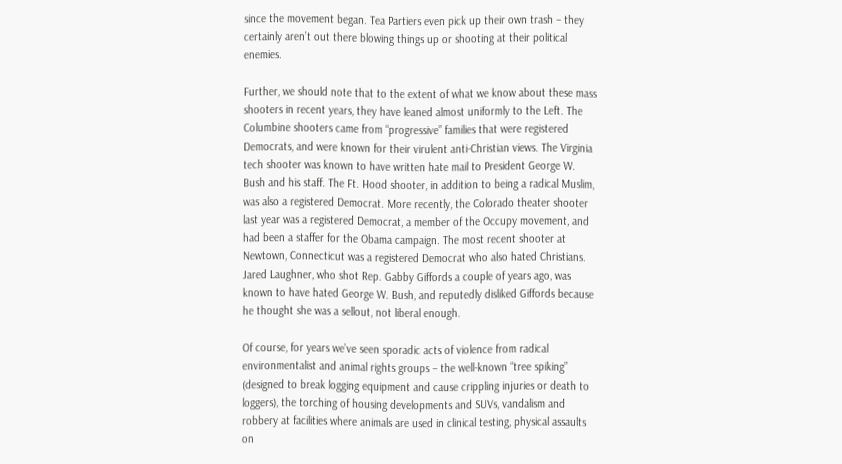since the movement began. Tea Partiers even pick up their own trash – they certainly aren’t out there blowing things up or shooting at their political enemies.

Further, we should note that to the extent of what we know about these mass shooters in recent years, they have leaned almost uniformly to the Left. The Columbine shooters came from “progressive” families that were registered Democrats, and were known for their virulent anti-Christian views. The Virginia tech shooter was known to have written hate mail to President George W. Bush and his staff. The Ft. Hood shooter, in addition to being a radical Muslim, was also a registered Democrat. More recently, the Colorado theater shooter last year was a registered Democrat, a member of the Occupy movement, and had been a staffer for the Obama campaign. The most recent shooter at Newtown, Connecticut was a registered Democrat who also hated Christians. Jared Laughner, who shot Rep. Gabby Giffords a couple of years ago, was known to have hated George W. Bush, and reputedly disliked Giffords because he thought she was a sellout, not liberal enough.

Of course, for years we’ve seen sporadic acts of violence from radical environmentalist and animal rights groups – the well-known “tree spiking” (designed to break logging equipment and cause crippling injuries or death to loggers), the torching of housing developments and SUVs, vandalism and robbery at facilities where animals are used in clinical testing, physical assaults on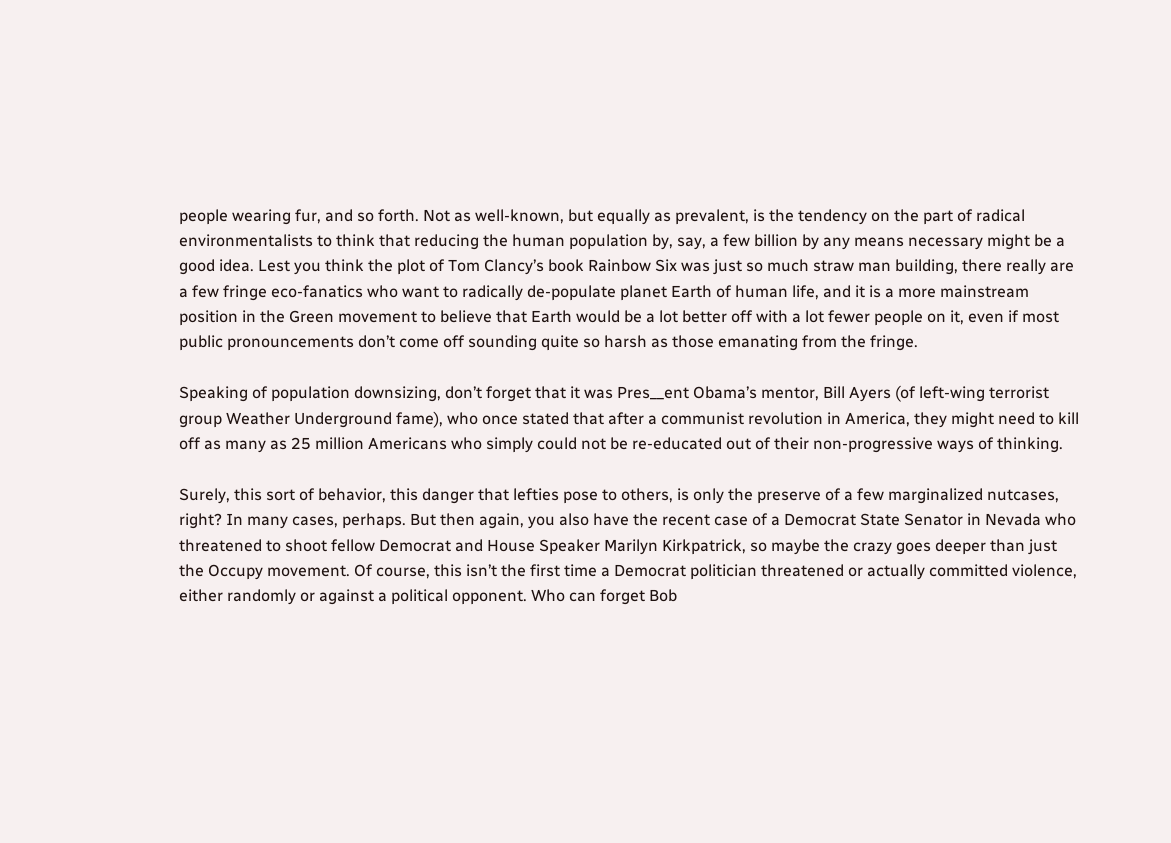people wearing fur, and so forth. Not as well-known, but equally as prevalent, is the tendency on the part of radical environmentalists to think that reducing the human population by, say, a few billion by any means necessary might be a good idea. Lest you think the plot of Tom Clancy’s book Rainbow Six was just so much straw man building, there really are a few fringe eco-fanatics who want to radically de-populate planet Earth of human life, and it is a more mainstream position in the Green movement to believe that Earth would be a lot better off with a lot fewer people on it, even if most public pronouncements don’t come off sounding quite so harsh as those emanating from the fringe.

Speaking of population downsizing, don’t forget that it was Pres__ent Obama’s mentor, Bill Ayers (of left-wing terrorist group Weather Underground fame), who once stated that after a communist revolution in America, they might need to kill off as many as 25 million Americans who simply could not be re-educated out of their non-progressive ways of thinking.

Surely, this sort of behavior, this danger that lefties pose to others, is only the preserve of a few marginalized nutcases, right? In many cases, perhaps. But then again, you also have the recent case of a Democrat State Senator in Nevada who threatened to shoot fellow Democrat and House Speaker Marilyn Kirkpatrick, so maybe the crazy goes deeper than just the Occupy movement. Of course, this isn’t the first time a Democrat politician threatened or actually committed violence, either randomly or against a political opponent. Who can forget Bob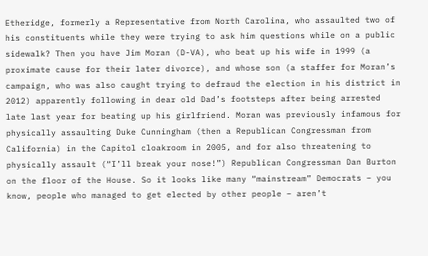Etheridge, formerly a Representative from North Carolina, who assaulted two of his constituents while they were trying to ask him questions while on a public sidewalk? Then you have Jim Moran (D-VA), who beat up his wife in 1999 (a proximate cause for their later divorce), and whose son (a staffer for Moran’s campaign, who was also caught trying to defraud the election in his district in 2012) apparently following in dear old Dad’s footsteps after being arrested late last year for beating up his girlfriend. Moran was previously infamous for physically assaulting Duke Cunningham (then a Republican Congressman from California) in the Capitol cloakroom in 2005, and for also threatening to physically assault (“I’ll break your nose!”) Republican Congressman Dan Burton on the floor of the House. So it looks like many “mainstream” Democrats – you know, people who managed to get elected by other people – aren’t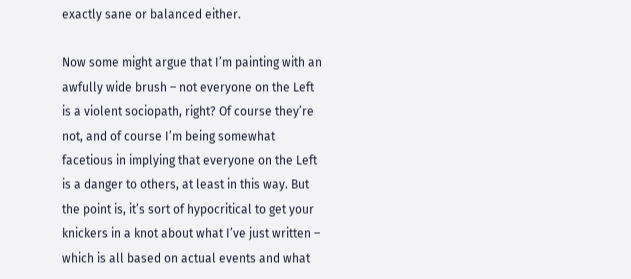exactly sane or balanced either.

Now some might argue that I’m painting with an awfully wide brush – not everyone on the Left is a violent sociopath, right? Of course they’re not, and of course I’m being somewhat facetious in implying that everyone on the Left is a danger to others, at least in this way. But the point is, it’s sort of hypocritical to get your knickers in a knot about what I’ve just written – which is all based on actual events and what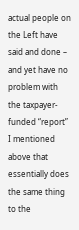actual people on the Left have said and done – and yet have no problem with the taxpayer-funded “report” I mentioned above that essentially does the same thing to the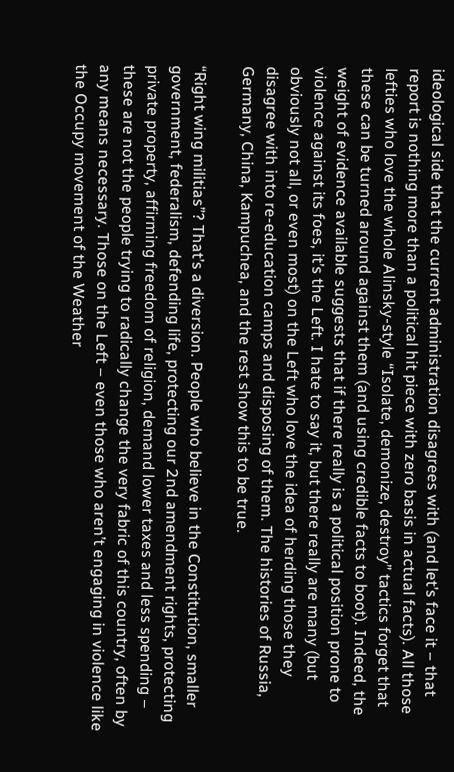ideological side that the current administration disagrees with (and let’s face it – that report is nothing more than a political hit piece with zero basis in actual facts). All those lefties who love the whole Alinsky-style “Isolate, demonize, destroy” tactics forget that these can be turned around against them (and using credible facts to boot). Indeed, the weight of evidence available suggests that if there really is a political position prone to violence against its foes, it’s the Left. I hate to say it, but there really are many (but obviously not all, or even most) on the Left who love the idea of herding those they disagree with into re-education camps and disposing of them. The histories of Russia, Germany, China, Kampuchea, and the rest show this to be true.

“Right wing militias”? That’s a diversion. People who believe in the Constitution, smaller government, federalism, defending life, protecting our 2nd amendment rights, protecting private property, affirming freedom of religion, demand lower taxes and less spending – these are not the people trying to radically change the very fabric of this country, often by any means necessary. Those on the Left – even those who aren’t engaging in violence like the Occupy movement of the Weather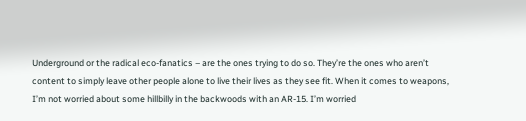Underground or the radical eco-fanatics – are the ones trying to do so. They’re the ones who aren’t content to simply leave other people alone to live their lives as they see fit. When it comes to weapons, I’m not worried about some hillbilly in the backwoods with an AR-15. I’m worried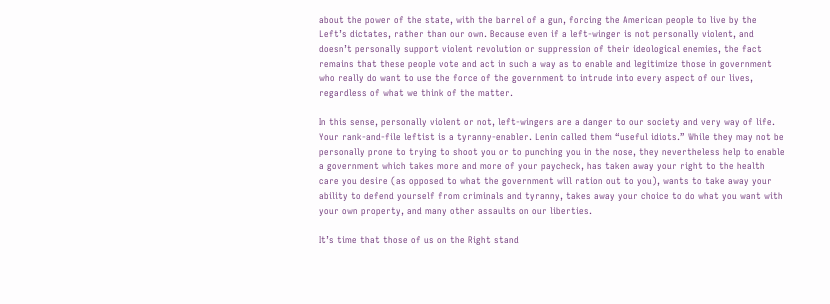about the power of the state, with the barrel of a gun, forcing the American people to live by the Left’s dictates, rather than our own. Because even if a left-winger is not personally violent, and doesn’t personally support violent revolution or suppression of their ideological enemies, the fact remains that these people vote and act in such a way as to enable and legitimize those in government who really do want to use the force of the government to intrude into every aspect of our lives, regardless of what we think of the matter.

In this sense, personally violent or not, left-wingers are a danger to our society and very way of life. Your rank-and-file leftist is a tyranny-enabler. Lenin called them “useful idiots.” While they may not be personally prone to trying to shoot you or to punching you in the nose, they nevertheless help to enable a government which takes more and more of your paycheck, has taken away your right to the health care you desire (as opposed to what the government will ration out to you), wants to take away your ability to defend yourself from criminals and tyranny, takes away your choice to do what you want with your own property, and many other assaults on our liberties.

It’s time that those of us on the Right stand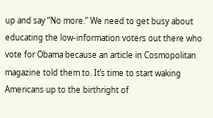up and say “No more.” We need to get busy about educating the low-information voters out there who vote for Obama because an article in Cosmopolitan magazine told them to. It’s time to start waking Americans up to the birthright of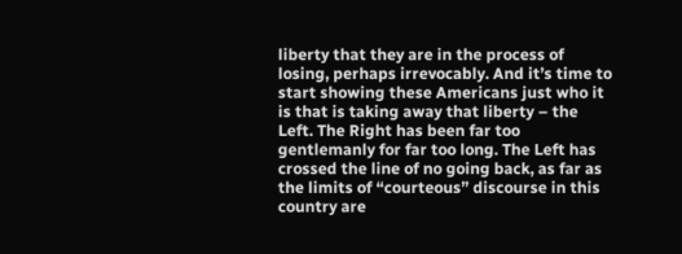liberty that they are in the process of losing, perhaps irrevocably. And it’s time to start showing these Americans just who it is that is taking away that liberty – the Left. The Right has been far too gentlemanly for far too long. The Left has crossed the line of no going back, as far as the limits of “courteous” discourse in this country are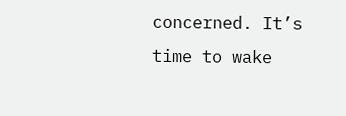concerned. It’s time to wake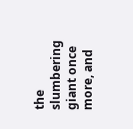the slumbering giant once more, and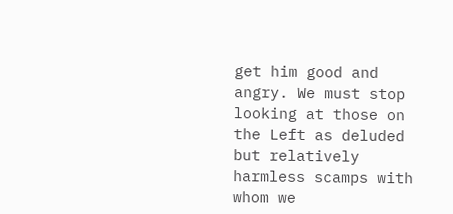get him good and angry. We must stop looking at those on the Left as deluded but relatively harmless scamps with whom we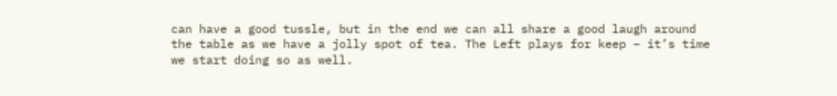can have a good tussle, but in the end we can all share a good laugh around the table as we have a jolly spot of tea. The Left plays for keep – it’s time we start doing so as well.